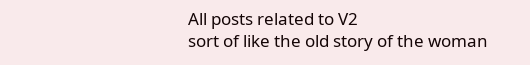All posts related to V2
sort of like the old story of the woman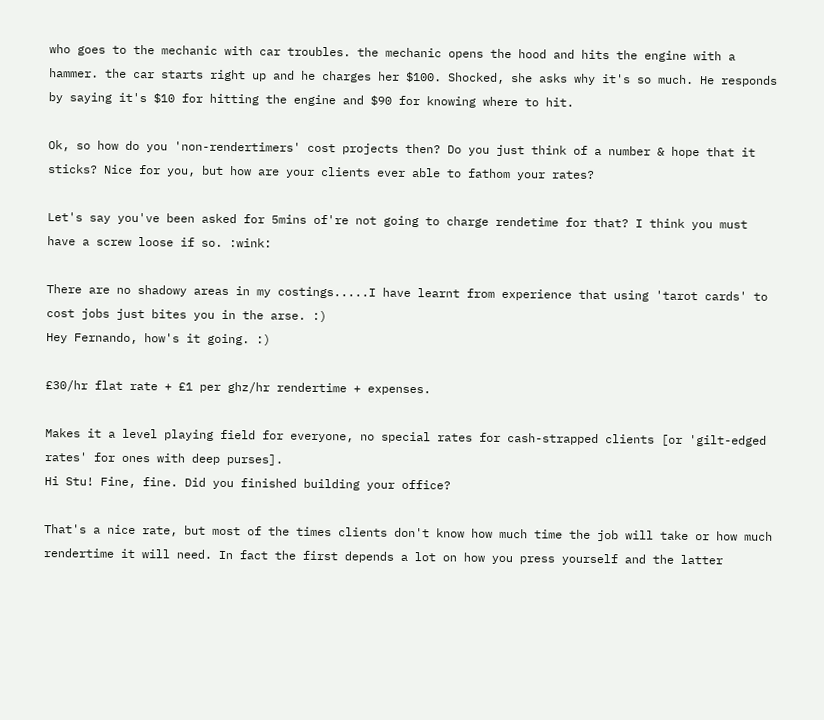who goes to the mechanic with car troubles. the mechanic opens the hood and hits the engine with a hammer. the car starts right up and he charges her $100. Shocked, she asks why it's so much. He responds by saying it's $10 for hitting the engine and $90 for knowing where to hit.

Ok, so how do you 'non-rendertimers' cost projects then? Do you just think of a number & hope that it sticks? Nice for you, but how are your clients ever able to fathom your rates?

Let's say you've been asked for 5mins of're not going to charge rendetime for that? I think you must have a screw loose if so. :wink:

There are no shadowy areas in my costings.....I have learnt from experience that using 'tarot cards' to cost jobs just bites you in the arse. :)
Hey Fernando, how's it going. :)

£30/hr flat rate + £1 per ghz/hr rendertime + expenses.

Makes it a level playing field for everyone, no special rates for cash-strapped clients [or 'gilt-edged rates' for ones with deep purses].
Hi Stu! Fine, fine. Did you finished building your office?

That's a nice rate, but most of the times clients don't know how much time the job will take or how much rendertime it will need. In fact the first depends a lot on how you press yourself and the latter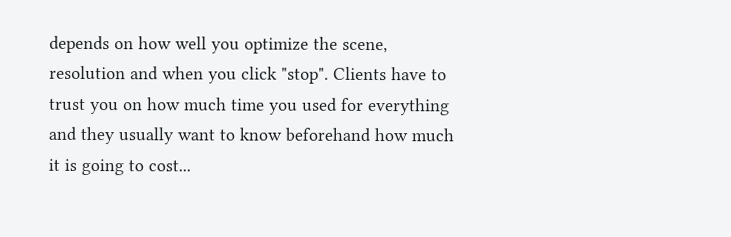depends on how well you optimize the scene, resolution and when you click "stop". Clients have to trust you on how much time you used for everything and they usually want to know beforehand how much it is going to cost...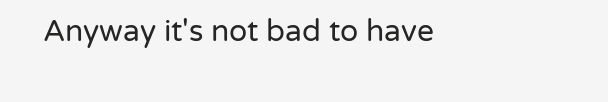Anyway it's not bad to have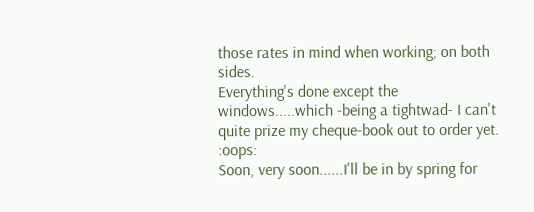those rates in mind when working; on both sides.
Everything's done except the windows.....which -being a tightwad- I can't quite prize my cheque-book out to order yet. :oops:
Soon, very soon......I'll be in by spring for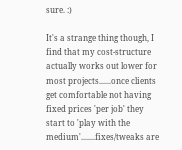sure. :)

It's a strange thing though, I find that my cost-structure actually works out lower for most projects......once clients get comfortable not having fixed prices 'per job' they start to 'play with the medium'.......fixes/tweaks are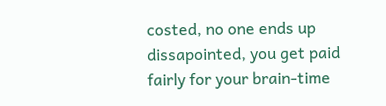costed, no one ends up dissapointed, you get paid fairly for your brain-time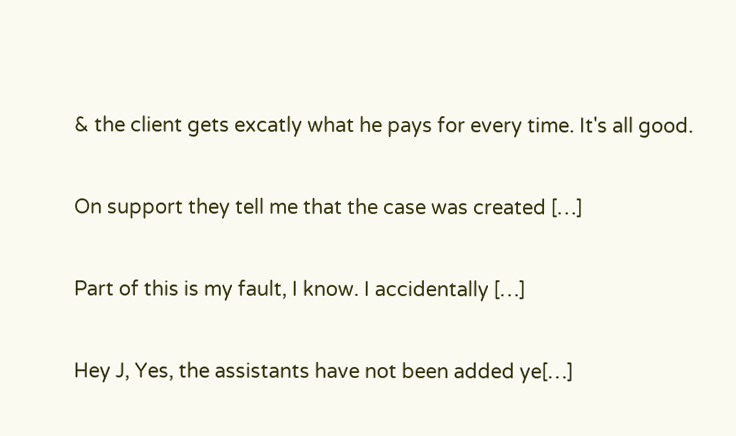& the client gets excatly what he pays for every time. It's all good.

On support they tell me that the case was created […]

Part of this is my fault, I know. I accidentally […]

Hey J, Yes, the assistants have not been added ye[…]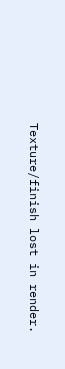Texture/finish lost in render.